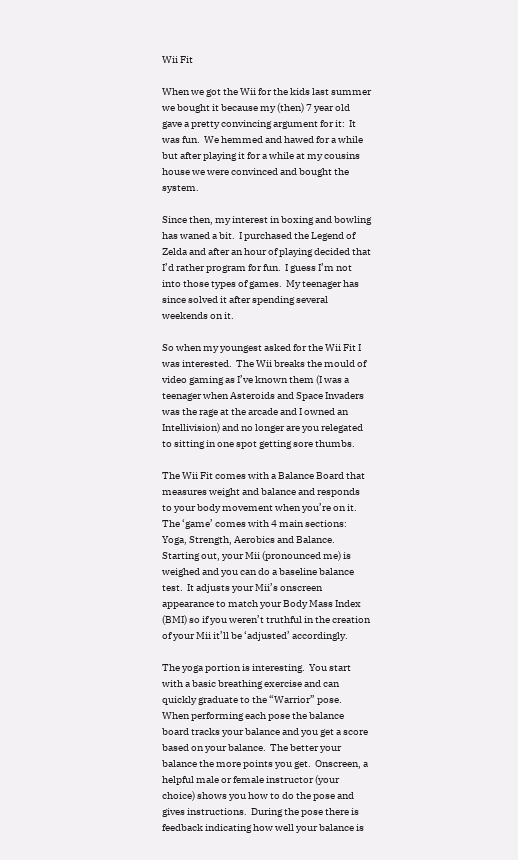Wii Fit

When we got the Wii for the kids last summer we bought it because my (then) 7 year old gave a pretty convincing argument for it:  It was fun.  We hemmed and hawed for a while but after playing it for a while at my cousins house we were convinced and bought the system.

Since then, my interest in boxing and bowling has waned a bit.  I purchased the Legend of Zelda and after an hour of playing decided that I’d rather program for fun.  I guess I’m not into those types of games.  My teenager has since solved it after spending several weekends on it.

So when my youngest asked for the Wii Fit I was interested.  The Wii breaks the mould of video gaming as I’ve known them (I was a teenager when Asteroids and Space Invaders was the rage at the arcade and I owned an Intellivision) and no longer are you relegated to sitting in one spot getting sore thumbs.

The Wii Fit comes with a Balance Board that measures weight and balance and responds to your body movement when you’re on it.  The ‘game’ comes with 4 main sections:  Yoga, Strength, Aerobics and Balance.  Starting out, your Mii (pronounced me) is weighed and you can do a baseline balance test.  It adjusts your Mii’s onscreen appearance to match your Body Mass Index (BMI) so if you weren’t truthful in the creation of your Mii it’ll be ‘adjusted’ accordingly.

The yoga portion is interesting.  You start with a basic breathing exercise and can quickly graduate to the “Warrior” pose.  When performing each pose the balance board tracks your balance and you get a score based on your balance.  The better your balance the more points you get.  Onscreen, a helpful male or female instructor (your choice) shows you how to do the pose and gives instructions.  During the pose there is feedback indicating how well your balance is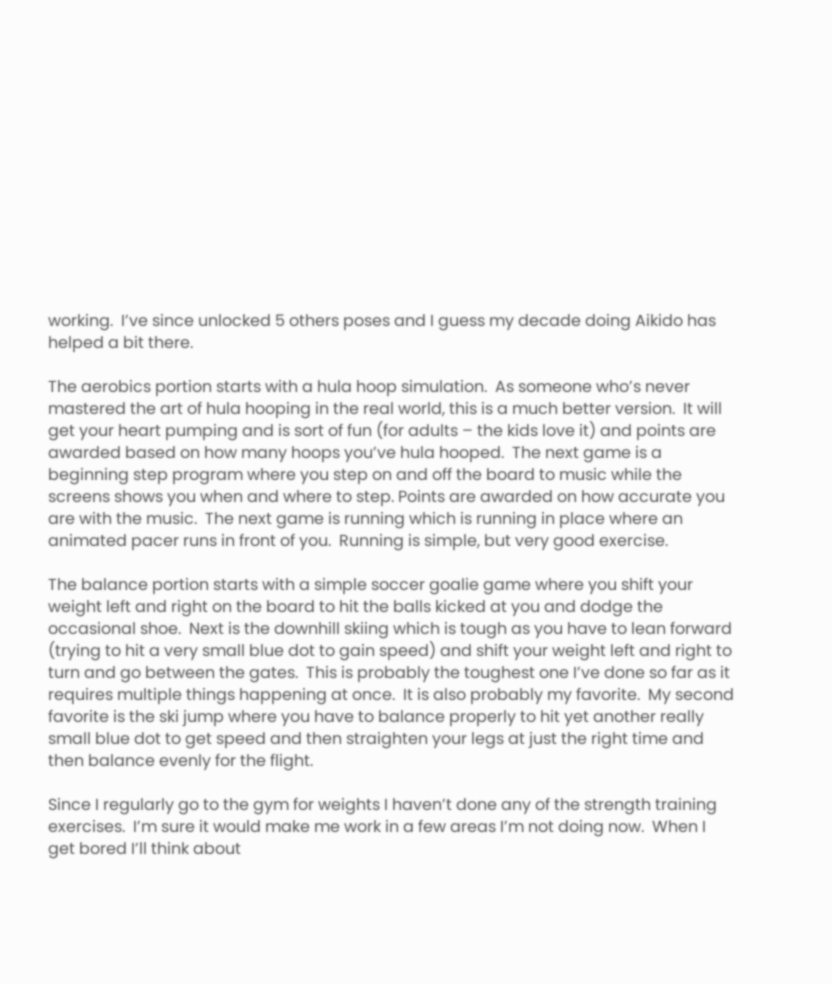working.  I’ve since unlocked 5 others poses and I guess my decade doing Aikido has helped a bit there.

The aerobics portion starts with a hula hoop simulation.  As someone who’s never mastered the art of hula hooping in the real world, this is a much better version.  It will get your heart pumping and is sort of fun (for adults – the kids love it) and points are awarded based on how many hoops you’ve hula hooped.  The next game is a beginning step program where you step on and off the board to music while the screens shows you when and where to step. Points are awarded on how accurate you are with the music.  The next game is running which is running in place where an animated pacer runs in front of you.  Running is simple, but very good exercise.

The balance portion starts with a simple soccer goalie game where you shift your weight left and right on the board to hit the balls kicked at you and dodge the occasional shoe.  Next is the downhill skiing which is tough as you have to lean forward (trying to hit a very small blue dot to gain speed) and shift your weight left and right to turn and go between the gates.  This is probably the toughest one I’ve done so far as it requires multiple things happening at once.  It is also probably my favorite.  My second favorite is the ski jump where you have to balance properly to hit yet another really small blue dot to get speed and then straighten your legs at just the right time and then balance evenly for the flight.

Since I regularly go to the gym for weights I haven’t done any of the strength training exercises.  I’m sure it would make me work in a few areas I’m not doing now.  When I get bored I’ll think about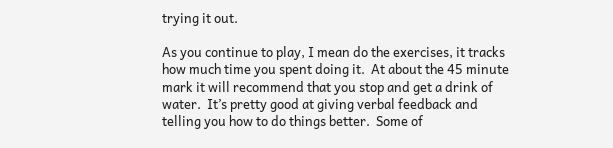trying it out.

As you continue to play, I mean do the exercises, it tracks how much time you spent doing it.  At about the 45 minute mark it will recommend that you stop and get a drink of water.  It’s pretty good at giving verbal feedback and telling you how to do things better.  Some of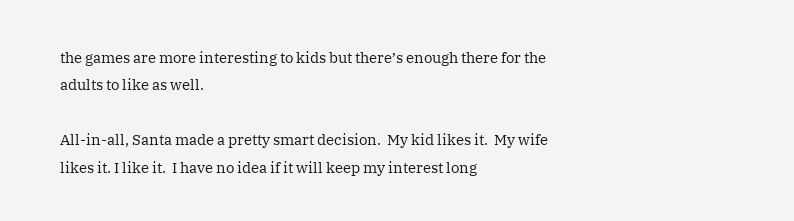the games are more interesting to kids but there’s enough there for the adults to like as well.

All-in-all, Santa made a pretty smart decision.  My kid likes it.  My wife likes it. I like it.  I have no idea if it will keep my interest long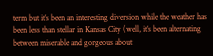term but it’s been an interesting diversion while the weather has been less than stellar in Kansas City (well, it’s been alternating between miserable and gorgeous about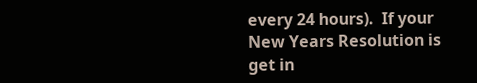every 24 hours).  If your New Years Resolution is get in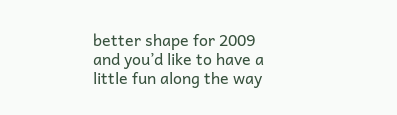better shape for 2009 and you’d like to have a little fun along the way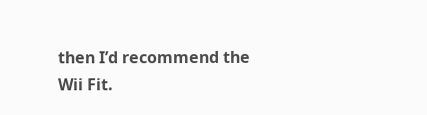then I’d recommend the Wii Fit.